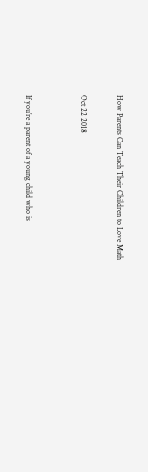How Parents Can Teach Their Children to Love Math

Oct 22 2018


If you’re a parent of a young child who is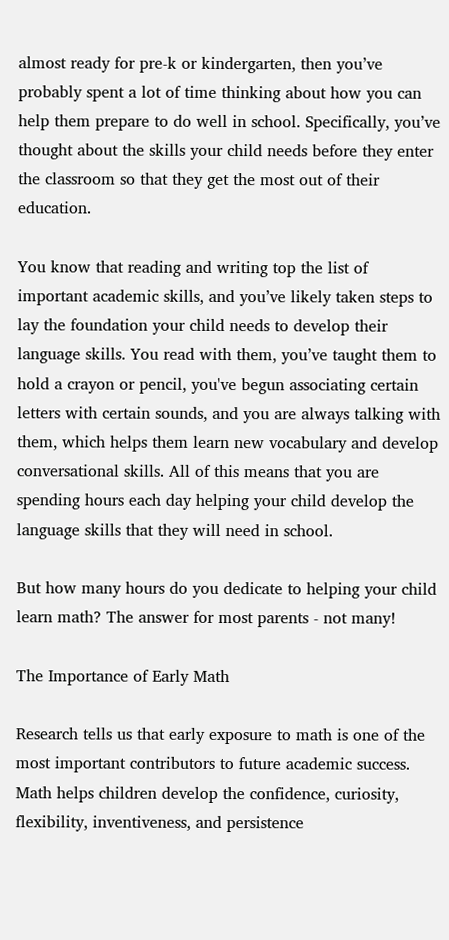almost ready for pre-k or kindergarten, then you’ve probably spent a lot of time thinking about how you can help them prepare to do well in school. Specifically, you’ve thought about the skills your child needs before they enter the classroom so that they get the most out of their education.

You know that reading and writing top the list of important academic skills, and you’ve likely taken steps to lay the foundation your child needs to develop their language skills. You read with them, you’ve taught them to hold a crayon or pencil, you've begun associating certain letters with certain sounds, and you are always talking with them, which helps them learn new vocabulary and develop conversational skills. All of this means that you are spending hours each day helping your child develop the language skills that they will need in school.

But how many hours do you dedicate to helping your child learn math? The answer for most parents - not many!

The Importance of Early Math

Research tells us that early exposure to math is one of the most important contributors to future academic success. Math helps children develop the confidence, curiosity, flexibility, inventiveness, and persistence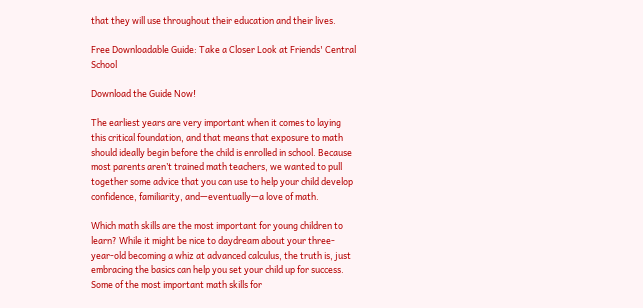that they will use throughout their education and their lives.

Free Downloadable Guide: Take a Closer Look at Friends' Central School

Download the Guide Now!

The earliest years are very important when it comes to laying this critical foundation, and that means that exposure to math should ideally begin before the child is enrolled in school. Because most parents aren’t trained math teachers, we wanted to pull together some advice that you can use to help your child develop confidence, familiarity, and—eventually—a love of math.

Which math skills are the most important for young children to learn? While it might be nice to daydream about your three-year-old becoming a whiz at advanced calculus, the truth is, just embracing the basics can help you set your child up for success. Some of the most important math skills for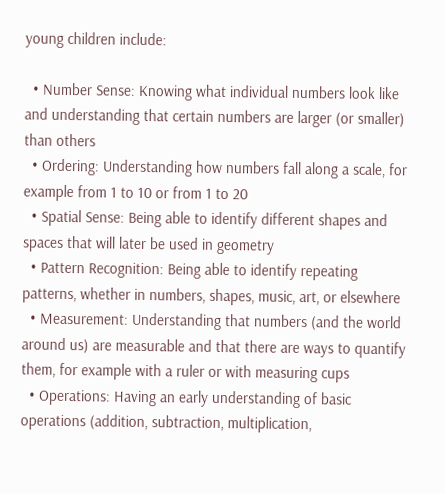young children include:

  • Number Sense: Knowing what individual numbers look like and understanding that certain numbers are larger (or smaller) than others
  • Ordering: Understanding how numbers fall along a scale, for example from 1 to 10 or from 1 to 20
  • Spatial Sense: Being able to identify different shapes and spaces that will later be used in geometry
  • Pattern Recognition: Being able to identify repeating patterns, whether in numbers, shapes, music, art, or elsewhere
  • Measurement: Understanding that numbers (and the world around us) are measurable and that there are ways to quantify them, for example with a ruler or with measuring cups
  • Operations: Having an early understanding of basic operations (addition, subtraction, multiplication,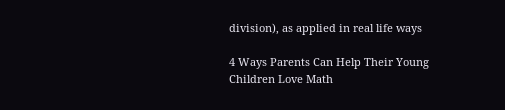division), as applied in real life ways

4 Ways Parents Can Help Their Young Children Love Math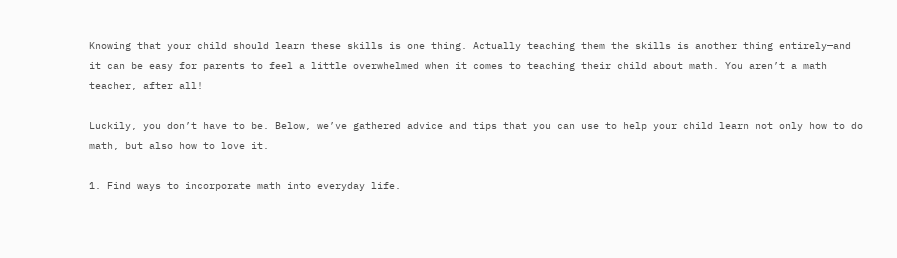Knowing that your child should learn these skills is one thing. Actually teaching them the skills is another thing entirely—and it can be easy for parents to feel a little overwhelmed when it comes to teaching their child about math. You aren’t a math teacher, after all!

Luckily, you don’t have to be. Below, we’ve gathered advice and tips that you can use to help your child learn not only how to do math, but also how to love it.

1. Find ways to incorporate math into everyday life.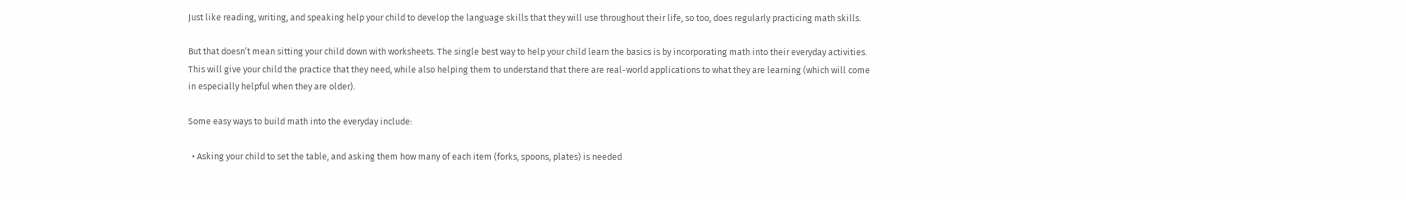Just like reading, writing, and speaking help your child to develop the language skills that they will use throughout their life, so too, does regularly practicing math skills.

But that doesn’t mean sitting your child down with worksheets. The single best way to help your child learn the basics is by incorporating math into their everyday activities. This will give your child the practice that they need, while also helping them to understand that there are real-world applications to what they are learning (which will come in especially helpful when they are older).

Some easy ways to build math into the everyday include:

  • Asking your child to set the table, and asking them how many of each item (forks, spoons, plates) is needed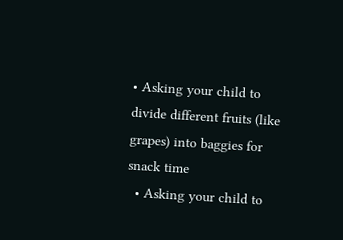• Asking your child to divide different fruits (like grapes) into baggies for snack time
  • Asking your child to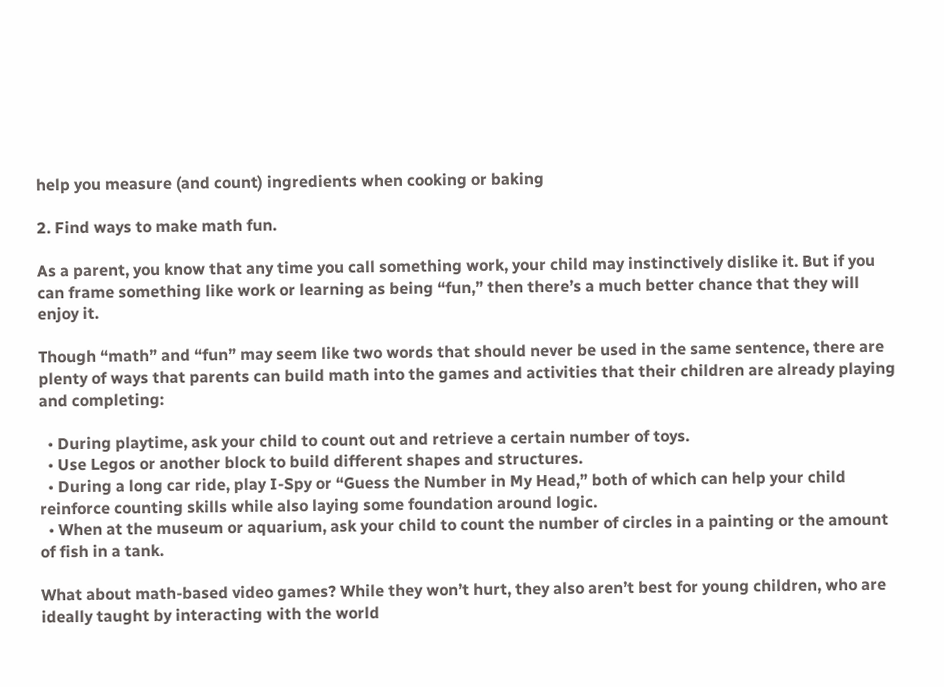help you measure (and count) ingredients when cooking or baking

2. Find ways to make math fun.

As a parent, you know that any time you call something work, your child may instinctively dislike it. But if you can frame something like work or learning as being “fun,” then there’s a much better chance that they will enjoy it.

Though “math” and “fun” may seem like two words that should never be used in the same sentence, there are plenty of ways that parents can build math into the games and activities that their children are already playing and completing:

  • During playtime, ask your child to count out and retrieve a certain number of toys.
  • Use Legos or another block to build different shapes and structures.
  • During a long car ride, play I-Spy or “Guess the Number in My Head,” both of which can help your child reinforce counting skills while also laying some foundation around logic.
  • When at the museum or aquarium, ask your child to count the number of circles in a painting or the amount of fish in a tank.

What about math-based video games? While they won’t hurt, they also aren’t best for young children, who are ideally taught by interacting with the world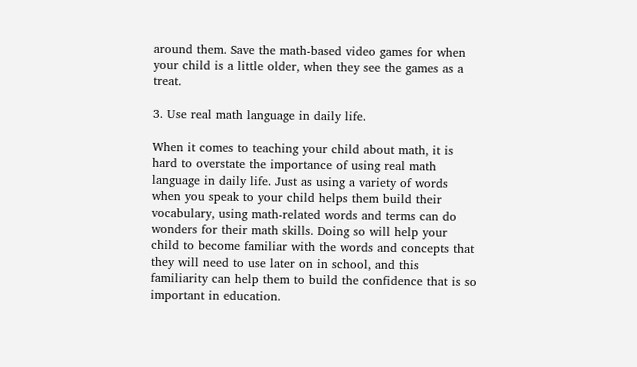around them. Save the math-based video games for when your child is a little older, when they see the games as a treat.

3. Use real math language in daily life.

When it comes to teaching your child about math, it is hard to overstate the importance of using real math language in daily life. Just as using a variety of words when you speak to your child helps them build their vocabulary, using math-related words and terms can do wonders for their math skills. Doing so will help your child to become familiar with the words and concepts that they will need to use later on in school, and this familiarity can help them to build the confidence that is so important in education.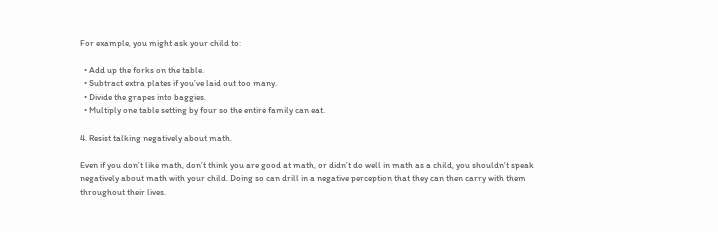For example, you might ask your child to:

  • Add up the forks on the table.
  • Subtract extra plates if you’ve laid out too many.
  • Divide the grapes into baggies.
  • Multiply one table setting by four so the entire family can eat.

4. Resist talking negatively about math.

Even if you don’t like math, don’t think you are good at math, or didn’t do well in math as a child, you shouldn't speak negatively about math with your child. Doing so can drill in a negative perception that they can then carry with them throughout their lives.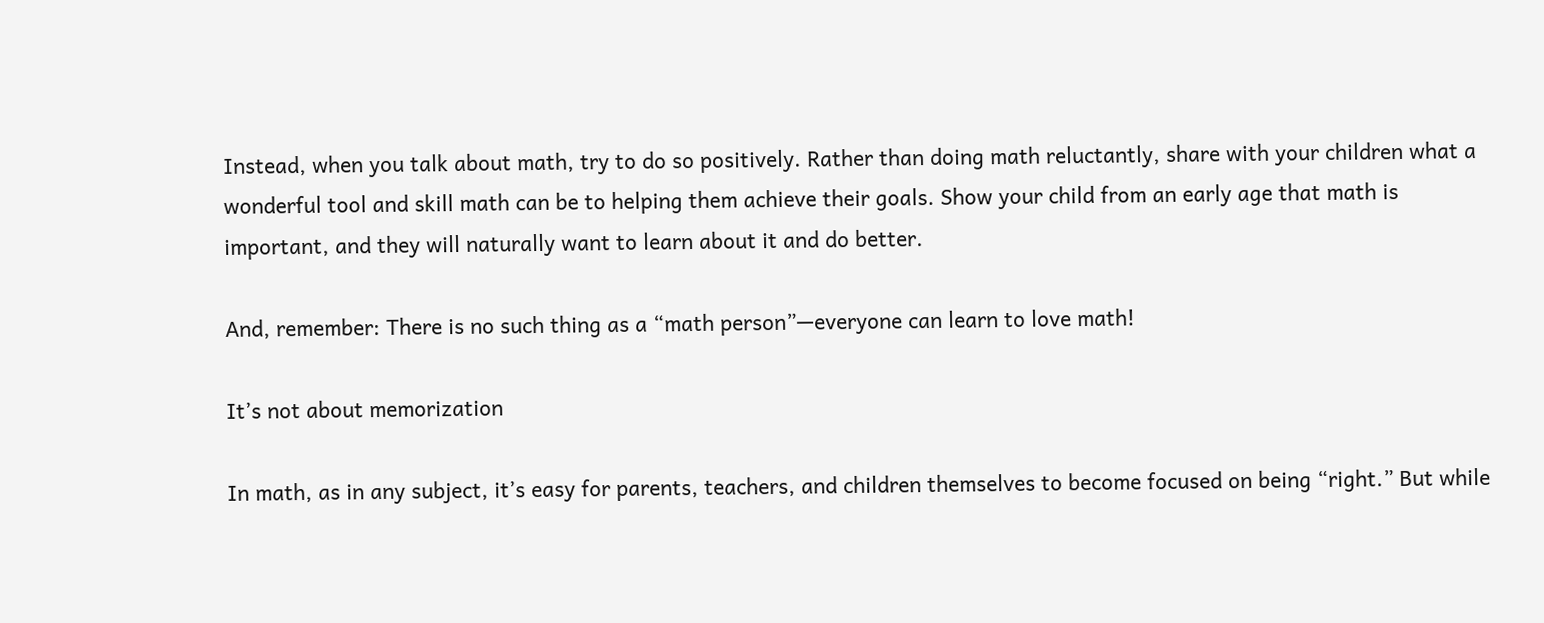Instead, when you talk about math, try to do so positively. Rather than doing math reluctantly, share with your children what a wonderful tool and skill math can be to helping them achieve their goals. Show your child from an early age that math is important, and they will naturally want to learn about it and do better.

And, remember: There is no such thing as a “math person”—everyone can learn to love math!

It’s not about memorization

In math, as in any subject, it’s easy for parents, teachers, and children themselves to become focused on being “right.” But while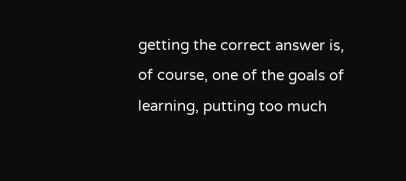getting the correct answer is, of course, one of the goals of learning, putting too much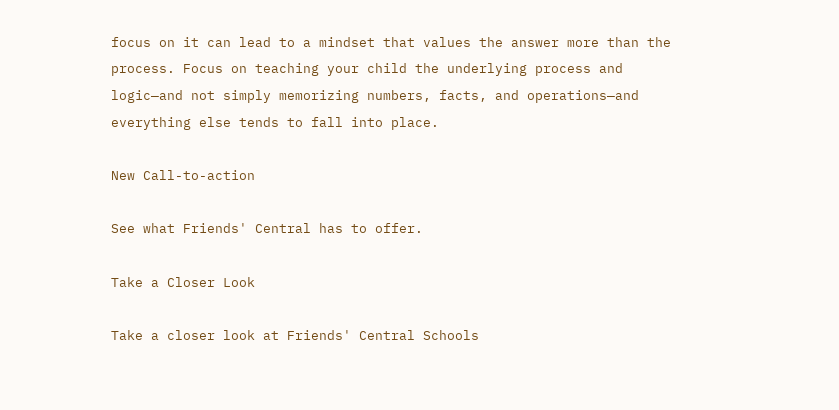focus on it can lead to a mindset that values the answer more than the process. Focus on teaching your child the underlying process and logic—and not simply memorizing numbers, facts, and operations—and everything else tends to fall into place.

New Call-to-action

See what Friends' Central has to offer.

Take a Closer Look

Take a closer look at Friends' Central Schools